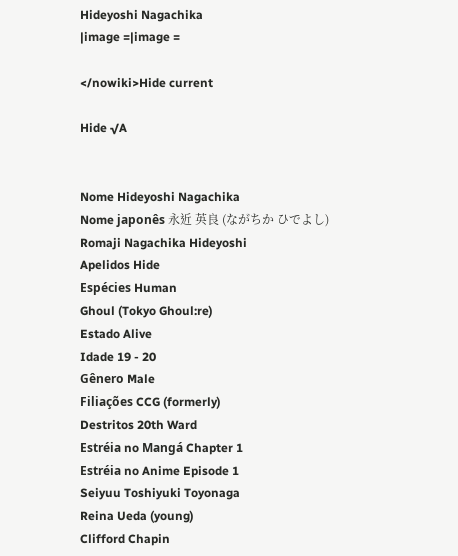Hideyoshi Nagachika
|image =|image =

</nowiki>Hide current

Hide √A


Nome Hideyoshi Nagachika
Nome japonês 永近 英良 (ながちか ひでよし)
Romaji Nagachika Hideyoshi
Apelidos Hide
Espécies Human
Ghoul (Tokyo Ghoul:re)
Estado Alive
Idade 19 - 20
Gênero Male
Filiações CCG (formerly)
Destritos 20th Ward
Estréia no Mangá Chapter 1
Estréia no Anime Episode 1
Seiyuu Toshiyuki Toyonaga
Reina Ueda (young)
Clifford Chapin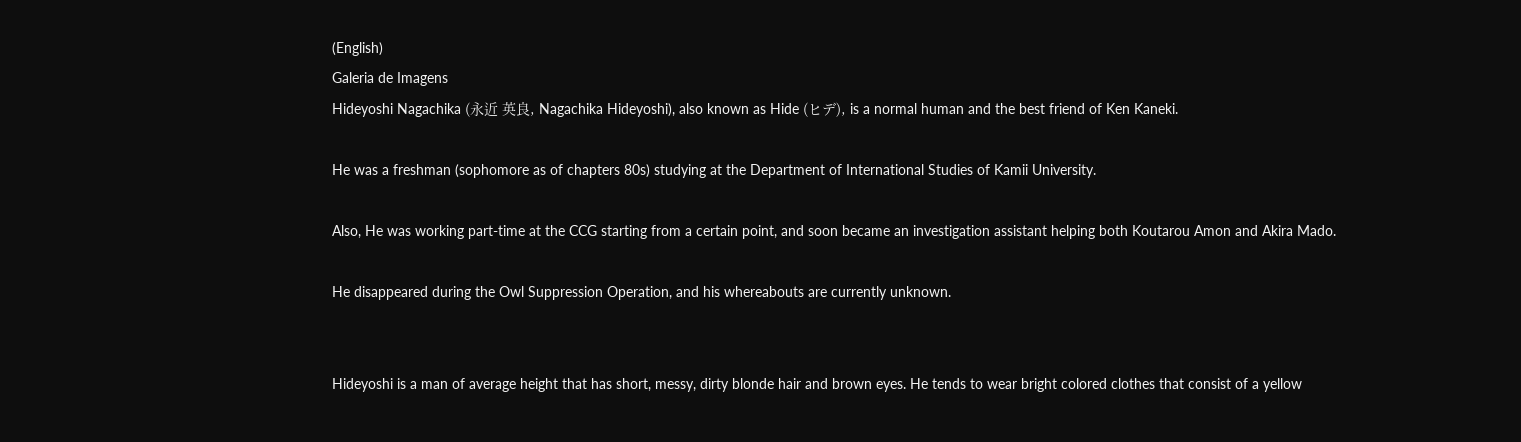(English)
Galeria de Imagens
Hideyoshi Nagachika (永近 英良, Nagachika Hideyoshi), also known as Hide (ヒデ), is a normal human and the best friend of Ken Kaneki.

He was a freshman (sophomore as of chapters 80s) studying at the Department of International Studies of Kamii University.

Also, He was working part-time at the CCG starting from a certain point, and soon became an investigation assistant helping both Koutarou Amon and Akira Mado.

He disappeared during the Owl Suppression Operation, and his whereabouts are currently unknown.


Hideyoshi is a man of average height that has short, messy, dirty blonde hair and brown eyes. He tends to wear bright colored clothes that consist of a yellow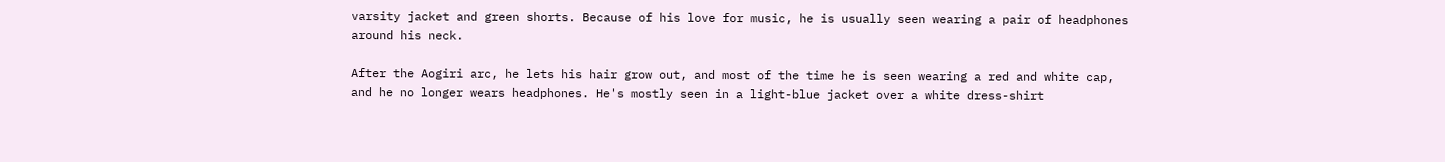varsity jacket and green shorts. Because of his love for music, he is usually seen wearing a pair of headphones around his neck.

After the Aogiri arc, he lets his hair grow out, and most of the time he is seen wearing a red and white cap, and he no longer wears headphones. He's mostly seen in a light-blue jacket over a white dress-shirt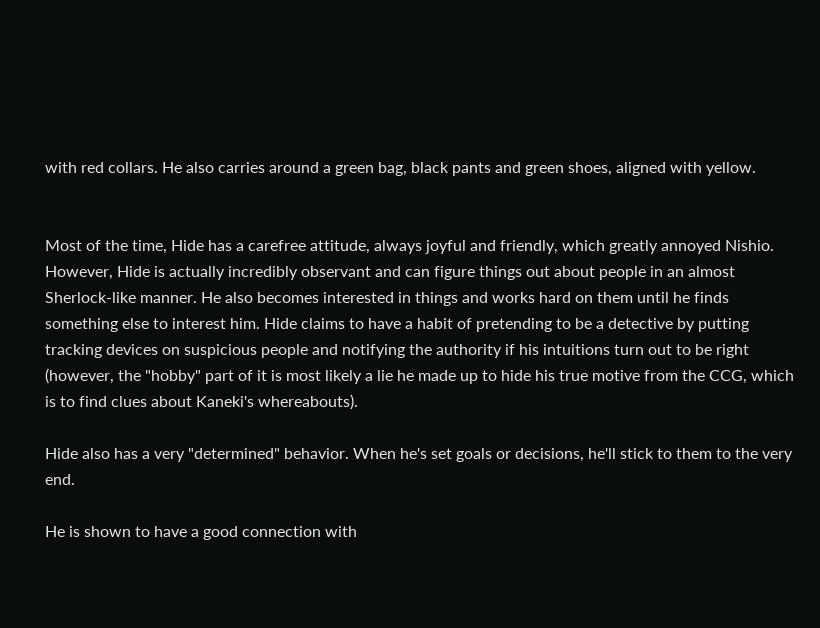with red collars. He also carries around a green bag, black pants and green shoes, aligned with yellow.


Most of the time, Hide has a carefree attitude, always joyful and friendly, which greatly annoyed Nishio. However, Hide is actually incredibly observant and can figure things out about people in an almost Sherlock-like manner. He also becomes interested in things and works hard on them until he finds something else to interest him. Hide claims to have a habit of pretending to be a detective by putting tracking devices on suspicious people and notifying the authority if his intuitions turn out to be right (however, the "hobby" part of it is most likely a lie he made up to hide his true motive from the CCG, which is to find clues about Kaneki's whereabouts).

Hide also has a very "determined" behavior. When he's set goals or decisions, he'll stick to them to the very end.

He is shown to have a good connection with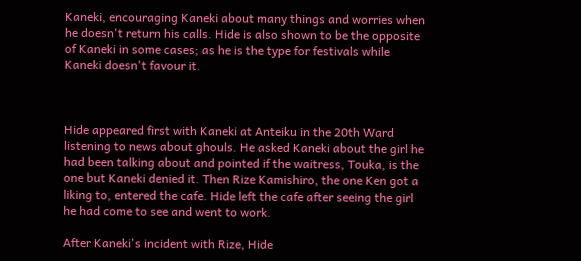Kaneki, encouraging Kaneki about many things and worries when he doesn't return his calls. Hide is also shown to be the opposite of Kaneki in some cases; as he is the type for festivals while Kaneki doesn't favour it.



Hide appeared first with Kaneki at Anteiku in the 20th Ward listening to news about ghouls. He asked Kaneki about the girl he had been talking about and pointed if the waitress, Touka, is the one but Kaneki denied it. Then Rize Kamishiro, the one Ken got a liking to, entered the cafe. Hide left the cafe after seeing the girl he had come to see and went to work.

After Kaneki's incident with Rize, Hide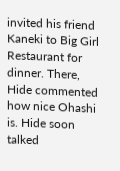invited his friend Kaneki to Big Girl Restaurant for dinner. There, Hide commented how nice Ohashi is. Hide soon talked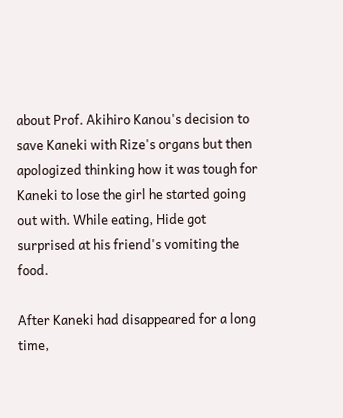about Prof. Akihiro Kanou's decision to save Kaneki with Rize's organs but then apologized thinking how it was tough for Kaneki to lose the girl he started going out with. While eating, Hide got surprised at his friend's vomiting the food.

After Kaneki had disappeared for a long time,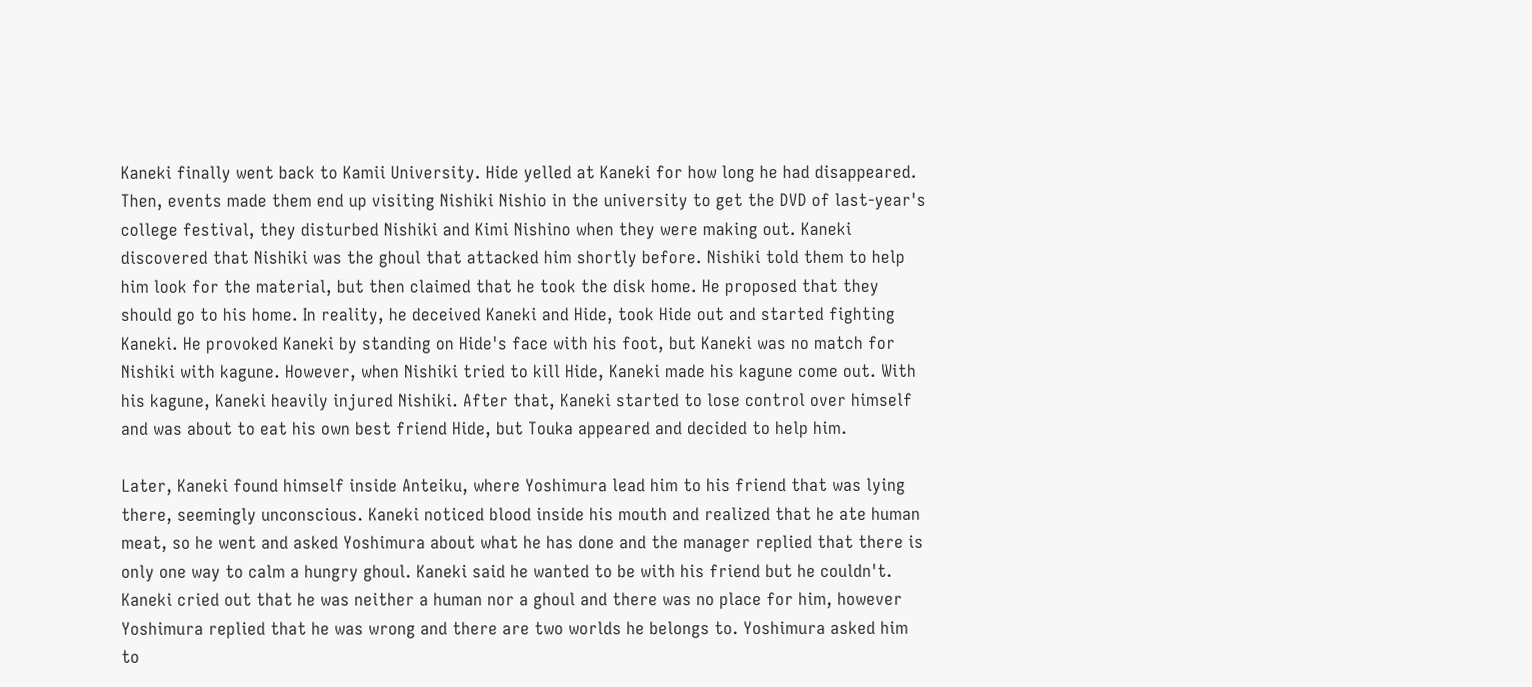Kaneki finally went back to Kamii University. Hide yelled at Kaneki for how long he had disappeared. Then, events made them end up visiting Nishiki Nishio in the university to get the DVD of last-year's college festival, they disturbed Nishiki and Kimi Nishino when they were making out. Kaneki discovered that Nishiki was the ghoul that attacked him shortly before. Nishiki told them to help him look for the material, but then claimed that he took the disk home. He proposed that they should go to his home. In reality, he deceived Kaneki and Hide, took Hide out and started fighting Kaneki. He provoked Kaneki by standing on Hide's face with his foot, but Kaneki was no match for Nishiki with kagune. However, when Nishiki tried to kill Hide, Kaneki made his kagune come out. With his kagune, Kaneki heavily injured Nishiki. After that, Kaneki started to lose control over himself and was about to eat his own best friend Hide, but Touka appeared and decided to help him.

Later, Kaneki found himself inside Anteiku, where Yoshimura lead him to his friend that was lying there, seemingly unconscious. Kaneki noticed blood inside his mouth and realized that he ate human meat, so he went and asked Yoshimura about what he has done and the manager replied that there is only one way to calm a hungry ghoul. Kaneki said he wanted to be with his friend but he couldn't. Kaneki cried out that he was neither a human nor a ghoul and there was no place for him, however Yoshimura replied that he was wrong and there are two worlds he belongs to. Yoshimura asked him to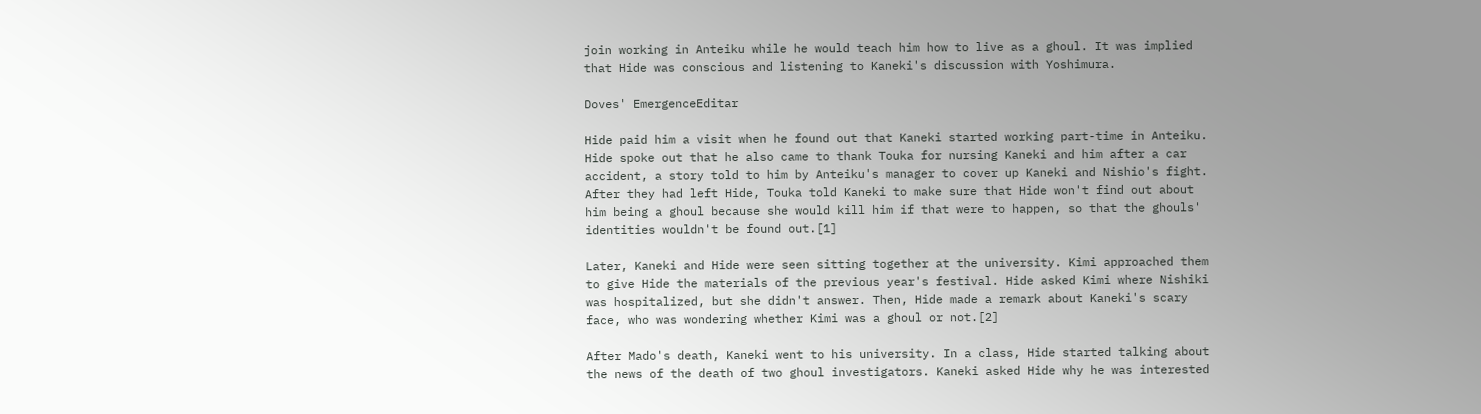join working in Anteiku while he would teach him how to live as a ghoul. It was implied that Hide was conscious and listening to Kaneki's discussion with Yoshimura.

Doves' EmergenceEditar

Hide paid him a visit when he found out that Kaneki started working part-time in Anteiku. Hide spoke out that he also came to thank Touka for nursing Kaneki and him after a car accident, a story told to him by Anteiku's manager to cover up Kaneki and Nishio's fight. After they had left Hide, Touka told Kaneki to make sure that Hide won't find out about him being a ghoul because she would kill him if that were to happen, so that the ghouls' identities wouldn't be found out.[1]

Later, Kaneki and Hide were seen sitting together at the university. Kimi approached them to give Hide the materials of the previous year's festival. Hide asked Kimi where Nishiki was hospitalized, but she didn't answer. Then, Hide made a remark about Kaneki's scary face, who was wondering whether Kimi was a ghoul or not.[2]

After Mado's death, Kaneki went to his university. In a class, Hide started talking about the news of the death of two ghoul investigators. Kaneki asked Hide why he was interested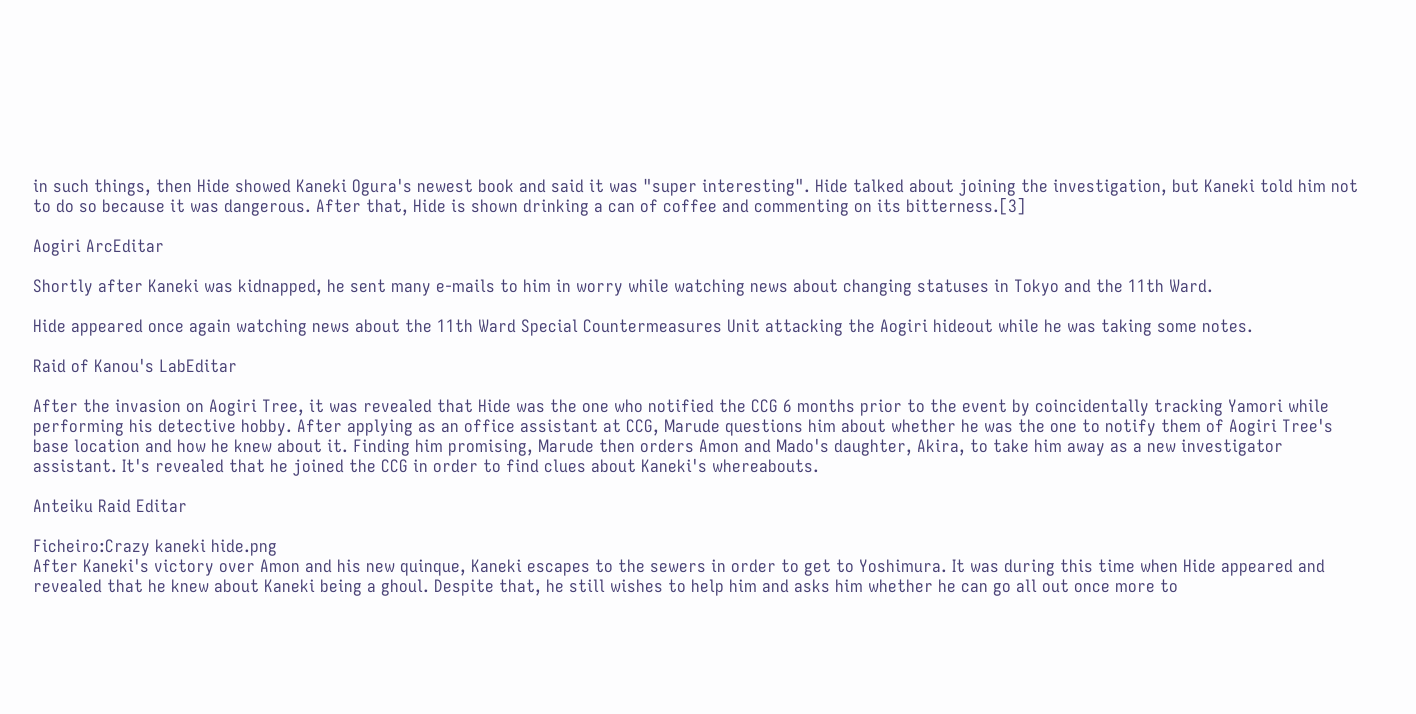in such things, then Hide showed Kaneki Ogura's newest book and said it was "super interesting". Hide talked about joining the investigation, but Kaneki told him not to do so because it was dangerous. After that, Hide is shown drinking a can of coffee and commenting on its bitterness.[3]

Aogiri ArcEditar

Shortly after Kaneki was kidnapped, he sent many e-mails to him in worry while watching news about changing statuses in Tokyo and the 11th Ward.

Hide appeared once again watching news about the 11th Ward Special Countermeasures Unit attacking the Aogiri hideout while he was taking some notes.

Raid of Kanou's LabEditar

After the invasion on Aogiri Tree, it was revealed that Hide was the one who notified the CCG 6 months prior to the event by coincidentally tracking Yamori while performing his detective hobby. After applying as an office assistant at CCG, Marude questions him about whether he was the one to notify them of Aogiri Tree's base location and how he knew about it. Finding him promising, Marude then orders Amon and Mado's daughter, Akira, to take him away as a new investigator assistant. It's revealed that he joined the CCG in order to find clues about Kaneki's whereabouts.

Anteiku Raid Editar

Ficheiro:Crazy kaneki hide.png
After Kaneki's victory over Amon and his new quinque, Kaneki escapes to the sewers in order to get to Yoshimura. It was during this time when Hide appeared and revealed that he knew about Kaneki being a ghoul. Despite that, he still wishes to help him and asks him whether he can go all out once more to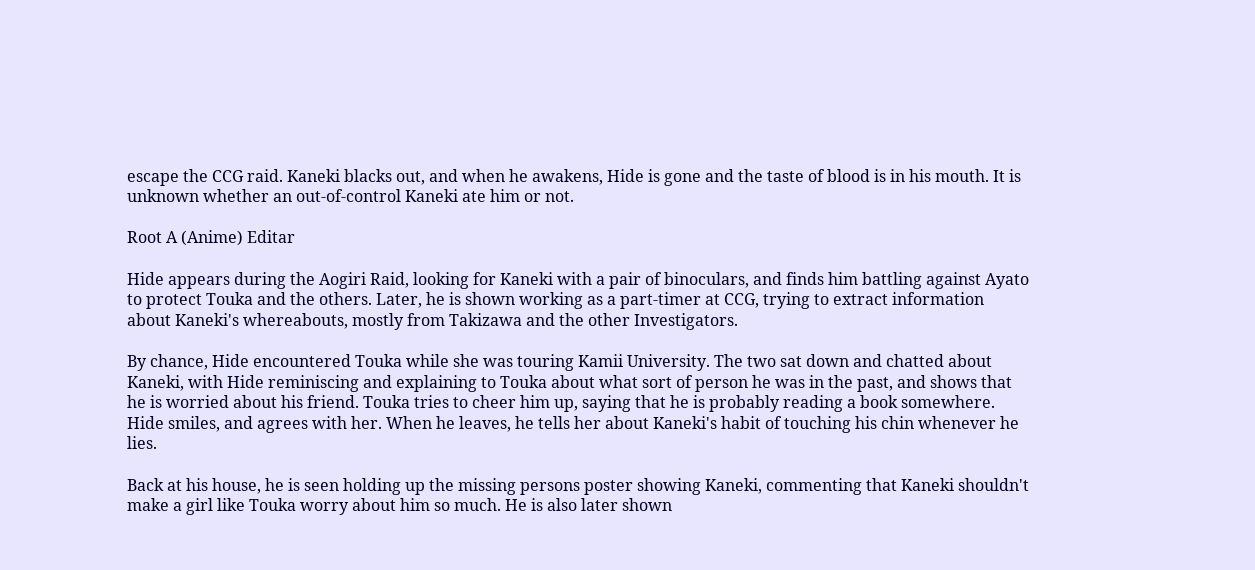escape the CCG raid. Kaneki blacks out, and when he awakens, Hide is gone and the taste of blood is in his mouth. It is unknown whether an out-of-control Kaneki ate him or not.

Root A (Anime) Editar

Hide appears during the Aogiri Raid, looking for Kaneki with a pair of binoculars, and finds him battling against Ayato to protect Touka and the others. Later, he is shown working as a part-timer at CCG, trying to extract information about Kaneki's whereabouts, mostly from Takizawa and the other Investigators.

By chance, Hide encountered Touka while she was touring Kamii University. The two sat down and chatted about Kaneki, with Hide reminiscing and explaining to Touka about what sort of person he was in the past, and shows that he is worried about his friend. Touka tries to cheer him up, saying that he is probably reading a book somewhere. Hide smiles, and agrees with her. When he leaves, he tells her about Kaneki's habit of touching his chin whenever he lies.

Back at his house, he is seen holding up the missing persons poster showing Kaneki, commenting that Kaneki shouldn't make a girl like Touka worry about him so much. He is also later shown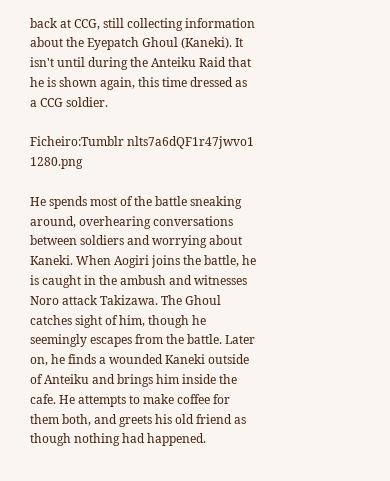back at CCG, still collecting information about the Eyepatch Ghoul (Kaneki). It isn't until during the Anteiku Raid that he is shown again, this time dressed as a CCG soldier.

Ficheiro:Tumblr nlts7a6dQF1r47jwvo1 1280.png

He spends most of the battle sneaking around, overhearing conversations between soldiers and worrying about Kaneki. When Aogiri joins the battle, he is caught in the ambush and witnesses Noro attack Takizawa. The Ghoul catches sight of him, though he seemingly escapes from the battle. Later on, he finds a wounded Kaneki outside of Anteiku and brings him inside the cafe. He attempts to make coffee for them both, and greets his old friend as though nothing had happened.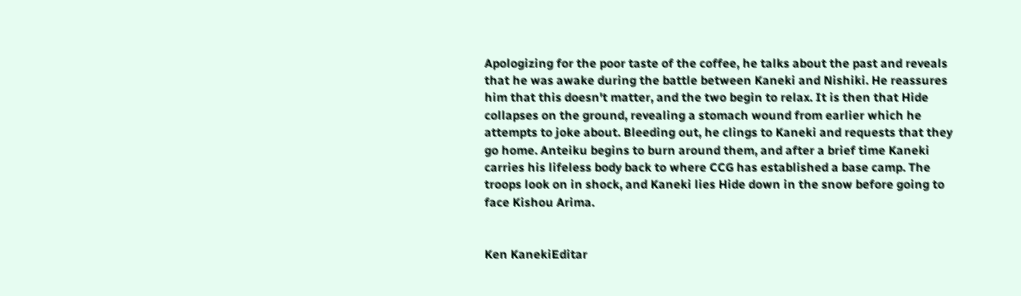Apologizing for the poor taste of the coffee, he talks about the past and reveals that he was awake during the battle between Kaneki and Nishiki. He reassures him that this doesn't matter, and the two begin to relax. It is then that Hide collapses on the ground, revealing a stomach wound from earlier which he attempts to joke about. Bleeding out, he clings to Kaneki and requests that they go home. Anteiku begins to burn around them, and after a brief time Kaneki carries his lifeless body back to where CCG has established a base camp. The troops look on in shock, and Kaneki lies Hide down in the snow before going to face Kishou Arima.


Ken KanekiEditar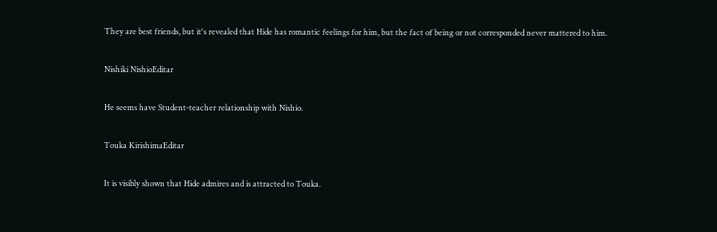They are best friends, but it's revealed that Hide has romantic feelings for him, but the fact of being or not corresponded never mattered to him.

Nishiki NishioEditar

He seems have Student-teacher relationship with Nishio.

Touka KirishimaEditar

It is visibly shown that Hide admires and is attracted to Touka.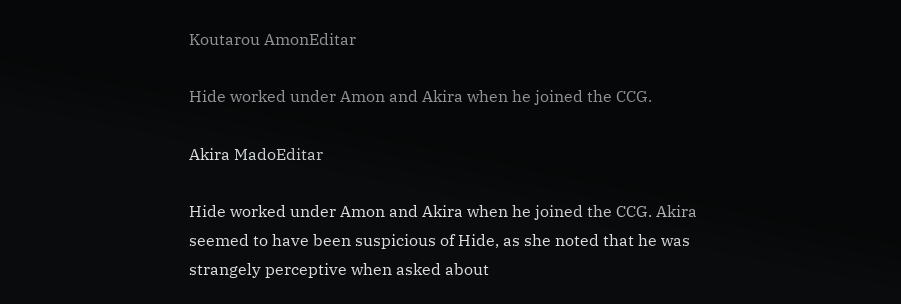Koutarou AmonEditar

Hide worked under Amon and Akira when he joined the CCG.

Akira MadoEditar

Hide worked under Amon and Akira when he joined the CCG. Akira seemed to have been suspicious of Hide, as she noted that he was strangely perceptive when asked about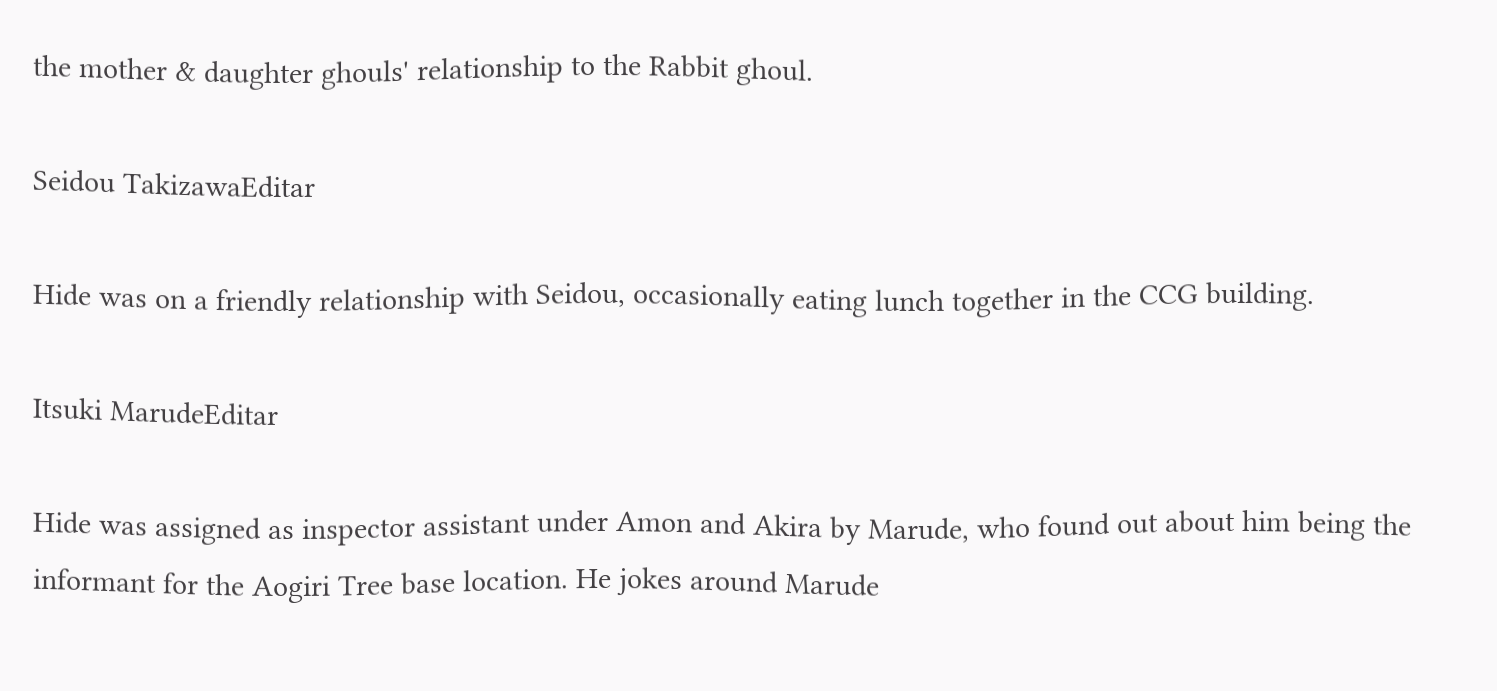the mother & daughter ghouls' relationship to the Rabbit ghoul.

Seidou TakizawaEditar

Hide was on a friendly relationship with Seidou, occasionally eating lunch together in the CCG building.

Itsuki MarudeEditar

Hide was assigned as inspector assistant under Amon and Akira by Marude, who found out about him being the informant for the Aogiri Tree base location. He jokes around Marude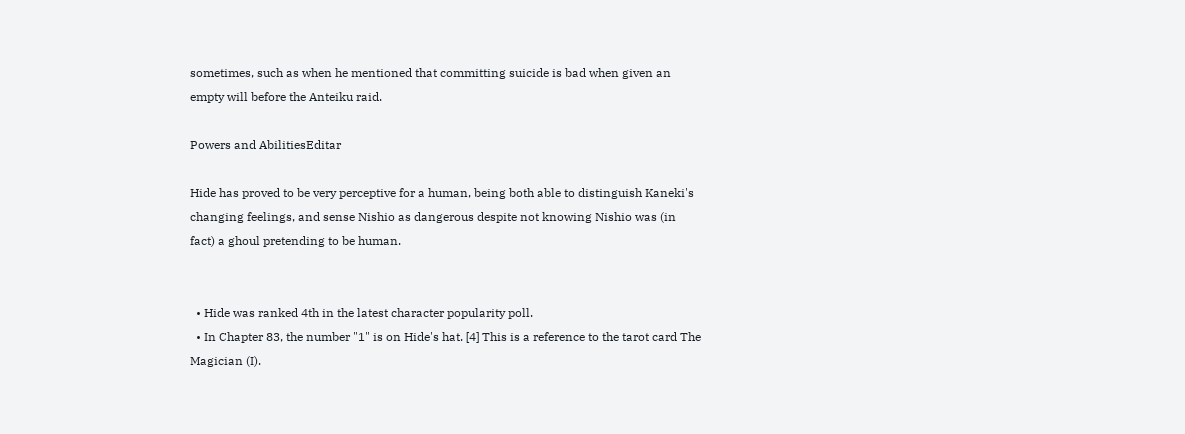sometimes, such as when he mentioned that committing suicide is bad when given an empty will before the Anteiku raid.

Powers and AbilitiesEditar

Hide has proved to be very perceptive for a human, being both able to distinguish Kaneki's changing feelings, and sense Nishio as dangerous despite not knowing Nishio was (in fact) a ghoul pretending to be human.


  • Hide was ranked 4th in the latest character popularity poll.
  • In Chapter 83, the number "1" is on Hide's hat. [4] This is a reference to the tarot card The Magician (I).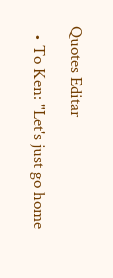Quotes Editar

  • To Ken: "Let's just go home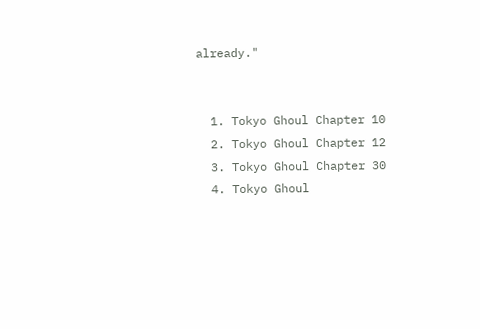already."


  1. Tokyo Ghoul Chapter 10
  2. Tokyo Ghoul Chapter 12
  3. Tokyo Ghoul Chapter 30
  4. Tokyo Ghoul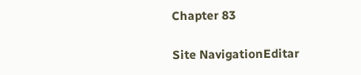Chapter 83

Site NavigationEditar